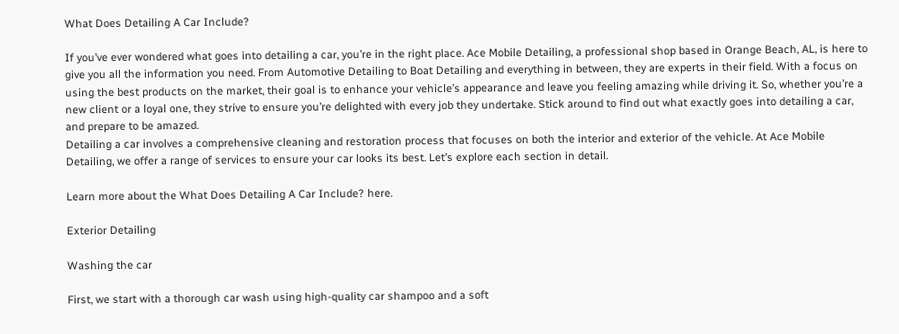What Does Detailing A Car Include?

If you’ve ever wondered what goes into detailing a car, you’re in the right place. Ace Mobile Detailing, a professional shop based in Orange Beach, AL, is here to give you all the information you need. From Automotive Detailing to Boat Detailing and everything in between, they are experts in their field. With a focus on using the best products on the market, their goal is to enhance your vehicle’s appearance and leave you feeling amazing while driving it. So, whether you’re a new client or a loyal one, they strive to ensure you’re delighted with every job they undertake. Stick around to find out what exactly goes into detailing a car, and prepare to be amazed.
Detailing a car involves a comprehensive cleaning and restoration process that focuses on both the interior and exterior of the vehicle. At Ace Mobile Detailing, we offer a range of services to ensure your car looks its best. Let’s explore each section in detail.

Learn more about the What Does Detailing A Car Include? here.

Exterior Detailing

Washing the car

First, we start with a thorough car wash using high-quality car shampoo and a soft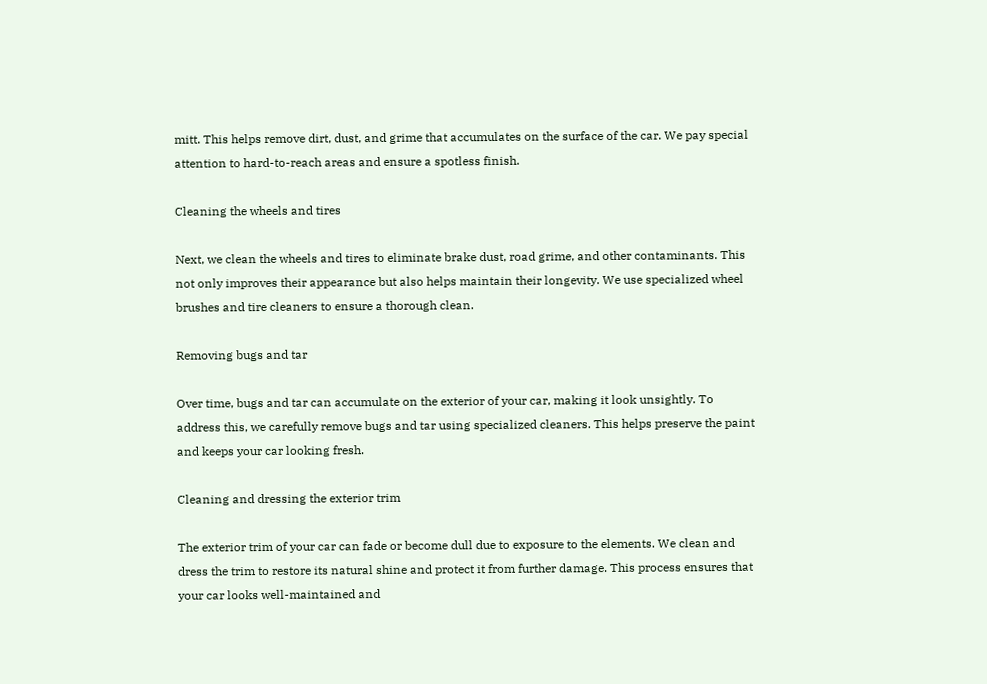mitt. This helps remove dirt, dust, and grime that accumulates on the surface of the car. We pay special attention to hard-to-reach areas and ensure a spotless finish.

Cleaning the wheels and tires

Next, we clean the wheels and tires to eliminate brake dust, road grime, and other contaminants. This not only improves their appearance but also helps maintain their longevity. We use specialized wheel brushes and tire cleaners to ensure a thorough clean.

Removing bugs and tar

Over time, bugs and tar can accumulate on the exterior of your car, making it look unsightly. To address this, we carefully remove bugs and tar using specialized cleaners. This helps preserve the paint and keeps your car looking fresh.

Cleaning and dressing the exterior trim

The exterior trim of your car can fade or become dull due to exposure to the elements. We clean and dress the trim to restore its natural shine and protect it from further damage. This process ensures that your car looks well-maintained and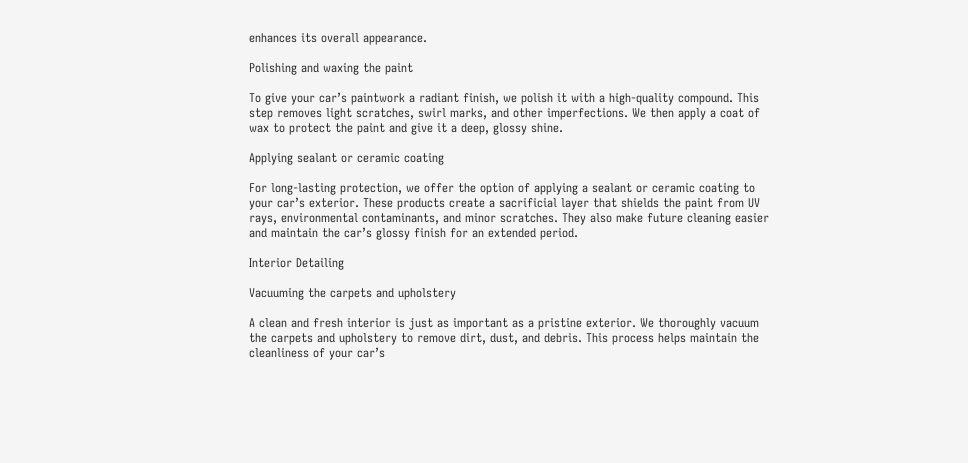enhances its overall appearance.

Polishing and waxing the paint

To give your car’s paintwork a radiant finish, we polish it with a high-quality compound. This step removes light scratches, swirl marks, and other imperfections. We then apply a coat of wax to protect the paint and give it a deep, glossy shine.

Applying sealant or ceramic coating

For long-lasting protection, we offer the option of applying a sealant or ceramic coating to your car’s exterior. These products create a sacrificial layer that shields the paint from UV rays, environmental contaminants, and minor scratches. They also make future cleaning easier and maintain the car’s glossy finish for an extended period.

Interior Detailing

Vacuuming the carpets and upholstery

A clean and fresh interior is just as important as a pristine exterior. We thoroughly vacuum the carpets and upholstery to remove dirt, dust, and debris. This process helps maintain the cleanliness of your car’s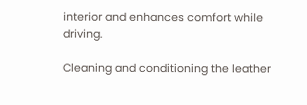interior and enhances comfort while driving.

Cleaning and conditioning the leather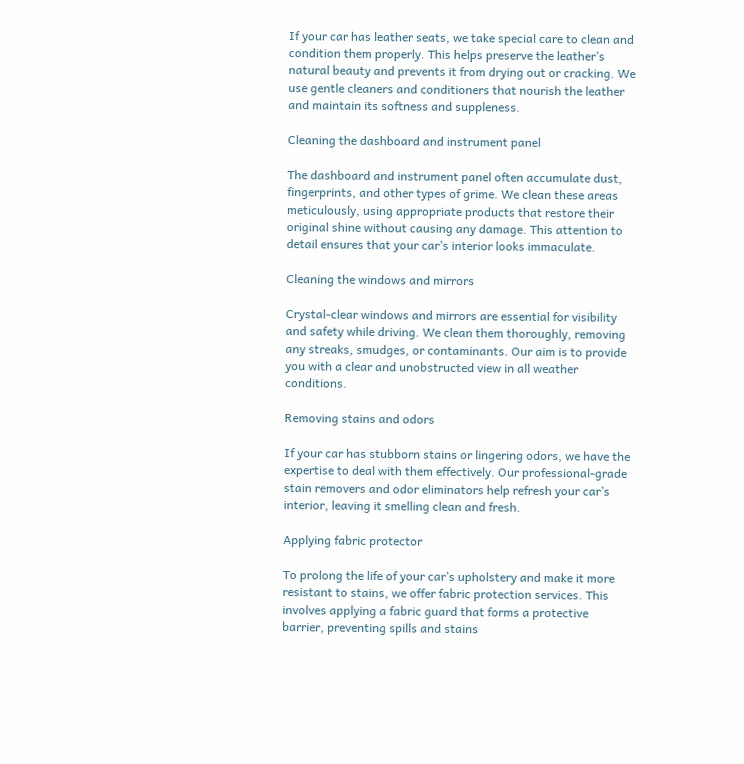If your car has leather seats, we take special care to clean and condition them properly. This helps preserve the leather’s natural beauty and prevents it from drying out or cracking. We use gentle cleaners and conditioners that nourish the leather and maintain its softness and suppleness.

Cleaning the dashboard and instrument panel

The dashboard and instrument panel often accumulate dust, fingerprints, and other types of grime. We clean these areas meticulously, using appropriate products that restore their original shine without causing any damage. This attention to detail ensures that your car’s interior looks immaculate.

Cleaning the windows and mirrors

Crystal-clear windows and mirrors are essential for visibility and safety while driving. We clean them thoroughly, removing any streaks, smudges, or contaminants. Our aim is to provide you with a clear and unobstructed view in all weather conditions.

Removing stains and odors

If your car has stubborn stains or lingering odors, we have the expertise to deal with them effectively. Our professional-grade stain removers and odor eliminators help refresh your car’s interior, leaving it smelling clean and fresh.

Applying fabric protector

To prolong the life of your car’s upholstery and make it more resistant to stains, we offer fabric protection services. This involves applying a fabric guard that forms a protective barrier, preventing spills and stains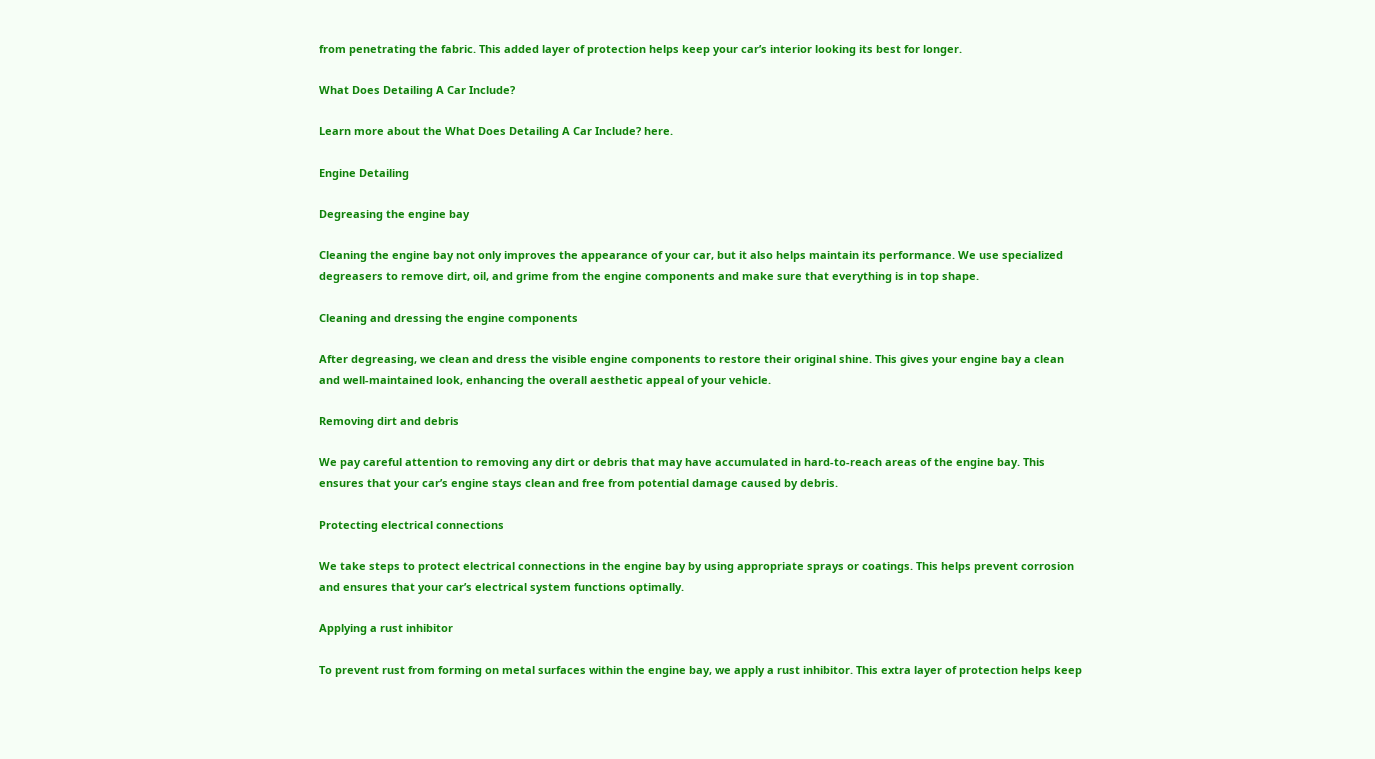from penetrating the fabric. This added layer of protection helps keep your car’s interior looking its best for longer.

What Does Detailing A Car Include?

Learn more about the What Does Detailing A Car Include? here.

Engine Detailing

Degreasing the engine bay

Cleaning the engine bay not only improves the appearance of your car, but it also helps maintain its performance. We use specialized degreasers to remove dirt, oil, and grime from the engine components and make sure that everything is in top shape.

Cleaning and dressing the engine components

After degreasing, we clean and dress the visible engine components to restore their original shine. This gives your engine bay a clean and well-maintained look, enhancing the overall aesthetic appeal of your vehicle.

Removing dirt and debris

We pay careful attention to removing any dirt or debris that may have accumulated in hard-to-reach areas of the engine bay. This ensures that your car’s engine stays clean and free from potential damage caused by debris.

Protecting electrical connections

We take steps to protect electrical connections in the engine bay by using appropriate sprays or coatings. This helps prevent corrosion and ensures that your car’s electrical system functions optimally.

Applying a rust inhibitor

To prevent rust from forming on metal surfaces within the engine bay, we apply a rust inhibitor. This extra layer of protection helps keep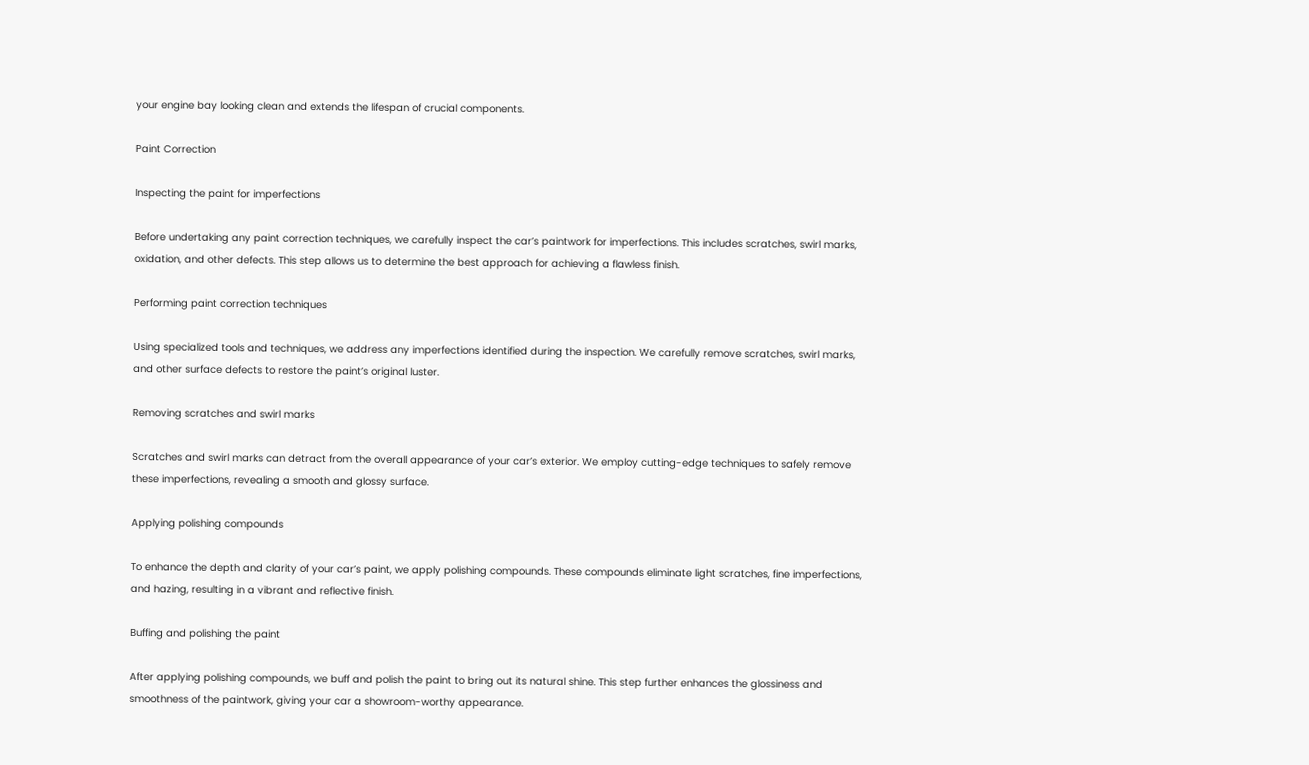your engine bay looking clean and extends the lifespan of crucial components.

Paint Correction

Inspecting the paint for imperfections

Before undertaking any paint correction techniques, we carefully inspect the car’s paintwork for imperfections. This includes scratches, swirl marks, oxidation, and other defects. This step allows us to determine the best approach for achieving a flawless finish.

Performing paint correction techniques

Using specialized tools and techniques, we address any imperfections identified during the inspection. We carefully remove scratches, swirl marks, and other surface defects to restore the paint’s original luster.

Removing scratches and swirl marks

Scratches and swirl marks can detract from the overall appearance of your car’s exterior. We employ cutting-edge techniques to safely remove these imperfections, revealing a smooth and glossy surface.

Applying polishing compounds

To enhance the depth and clarity of your car’s paint, we apply polishing compounds. These compounds eliminate light scratches, fine imperfections, and hazing, resulting in a vibrant and reflective finish.

Buffing and polishing the paint

After applying polishing compounds, we buff and polish the paint to bring out its natural shine. This step further enhances the glossiness and smoothness of the paintwork, giving your car a showroom-worthy appearance.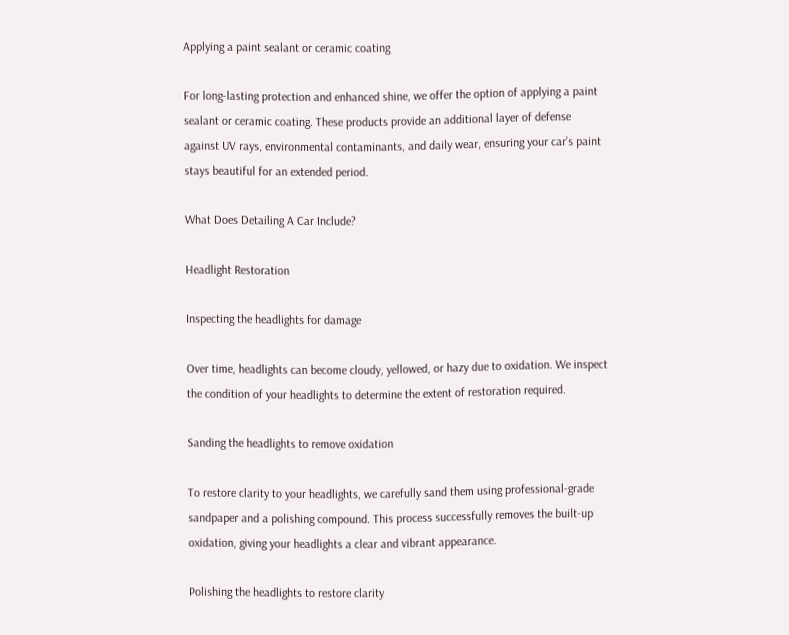Applying a paint sealant or ceramic coating

For long-lasting protection and enhanced shine, we offer the option of applying a paint sealant or ceramic coating. These products provide an additional layer of defense against UV rays, environmental contaminants, and daily wear, ensuring your car’s paint stays beautiful for an extended period.

What Does Detailing A Car Include?

Headlight Restoration

Inspecting the headlights for damage

Over time, headlights can become cloudy, yellowed, or hazy due to oxidation. We inspect the condition of your headlights to determine the extent of restoration required.

Sanding the headlights to remove oxidation

To restore clarity to your headlights, we carefully sand them using professional-grade sandpaper and a polishing compound. This process successfully removes the built-up oxidation, giving your headlights a clear and vibrant appearance.

Polishing the headlights to restore clarity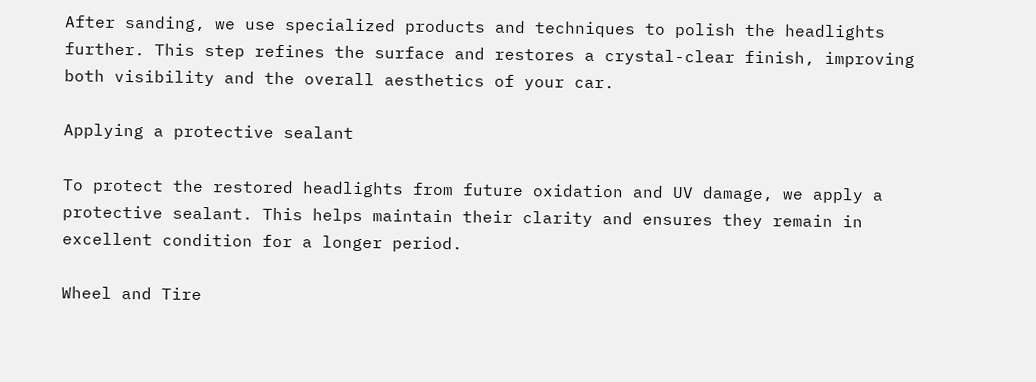After sanding, we use specialized products and techniques to polish the headlights further. This step refines the surface and restores a crystal-clear finish, improving both visibility and the overall aesthetics of your car.

Applying a protective sealant

To protect the restored headlights from future oxidation and UV damage, we apply a protective sealant. This helps maintain their clarity and ensures they remain in excellent condition for a longer period.

Wheel and Tire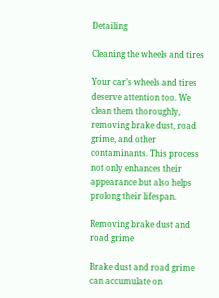Detailing

Cleaning the wheels and tires

Your car’s wheels and tires deserve attention too. We clean them thoroughly, removing brake dust, road grime, and other contaminants. This process not only enhances their appearance but also helps prolong their lifespan.

Removing brake dust and road grime

Brake dust and road grime can accumulate on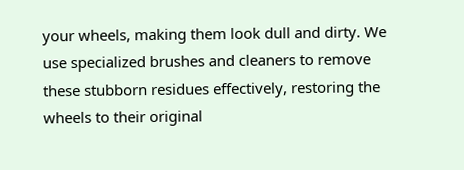your wheels, making them look dull and dirty. We use specialized brushes and cleaners to remove these stubborn residues effectively, restoring the wheels to their original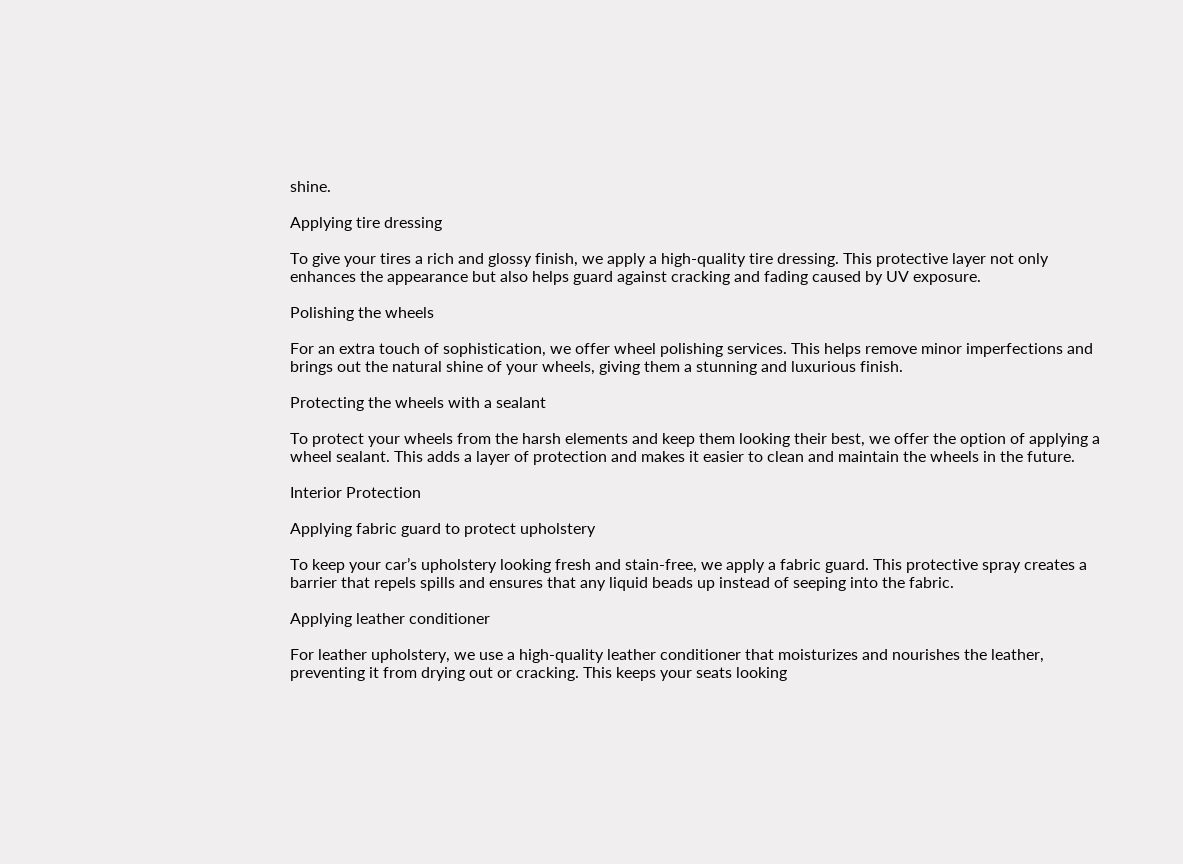shine.

Applying tire dressing

To give your tires a rich and glossy finish, we apply a high-quality tire dressing. This protective layer not only enhances the appearance but also helps guard against cracking and fading caused by UV exposure.

Polishing the wheels

For an extra touch of sophistication, we offer wheel polishing services. This helps remove minor imperfections and brings out the natural shine of your wheels, giving them a stunning and luxurious finish.

Protecting the wheels with a sealant

To protect your wheels from the harsh elements and keep them looking their best, we offer the option of applying a wheel sealant. This adds a layer of protection and makes it easier to clean and maintain the wheels in the future.

Interior Protection

Applying fabric guard to protect upholstery

To keep your car’s upholstery looking fresh and stain-free, we apply a fabric guard. This protective spray creates a barrier that repels spills and ensures that any liquid beads up instead of seeping into the fabric.

Applying leather conditioner

For leather upholstery, we use a high-quality leather conditioner that moisturizes and nourishes the leather, preventing it from drying out or cracking. This keeps your seats looking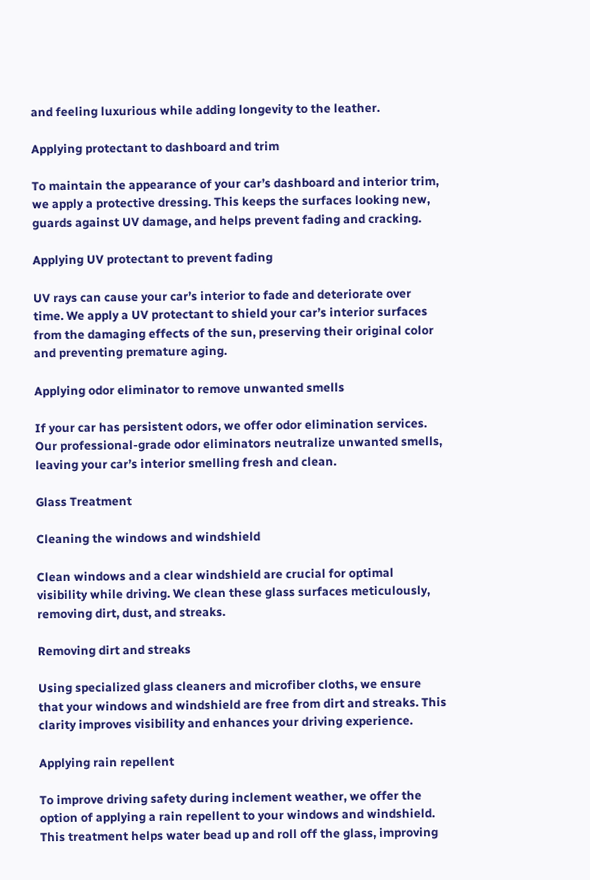and feeling luxurious while adding longevity to the leather.

Applying protectant to dashboard and trim

To maintain the appearance of your car’s dashboard and interior trim, we apply a protective dressing. This keeps the surfaces looking new, guards against UV damage, and helps prevent fading and cracking.

Applying UV protectant to prevent fading

UV rays can cause your car’s interior to fade and deteriorate over time. We apply a UV protectant to shield your car’s interior surfaces from the damaging effects of the sun, preserving their original color and preventing premature aging.

Applying odor eliminator to remove unwanted smells

If your car has persistent odors, we offer odor elimination services. Our professional-grade odor eliminators neutralize unwanted smells, leaving your car’s interior smelling fresh and clean.

Glass Treatment

Cleaning the windows and windshield

Clean windows and a clear windshield are crucial for optimal visibility while driving. We clean these glass surfaces meticulously, removing dirt, dust, and streaks.

Removing dirt and streaks

Using specialized glass cleaners and microfiber cloths, we ensure that your windows and windshield are free from dirt and streaks. This clarity improves visibility and enhances your driving experience.

Applying rain repellent

To improve driving safety during inclement weather, we offer the option of applying a rain repellent to your windows and windshield. This treatment helps water bead up and roll off the glass, improving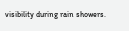visibility during rain showers.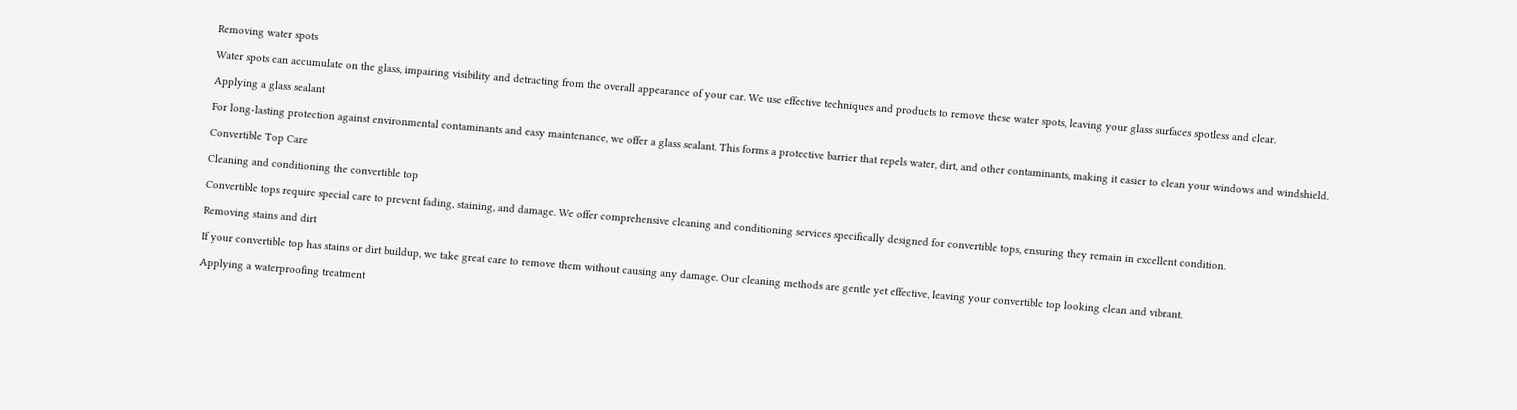Removing water spots

Water spots can accumulate on the glass, impairing visibility and detracting from the overall appearance of your car. We use effective techniques and products to remove these water spots, leaving your glass surfaces spotless and clear.

Applying a glass sealant

For long-lasting protection against environmental contaminants and easy maintenance, we offer a glass sealant. This forms a protective barrier that repels water, dirt, and other contaminants, making it easier to clean your windows and windshield.

Convertible Top Care

Cleaning and conditioning the convertible top

Convertible tops require special care to prevent fading, staining, and damage. We offer comprehensive cleaning and conditioning services specifically designed for convertible tops, ensuring they remain in excellent condition.

Removing stains and dirt

If your convertible top has stains or dirt buildup, we take great care to remove them without causing any damage. Our cleaning methods are gentle yet effective, leaving your convertible top looking clean and vibrant.

Applying a waterproofing treatment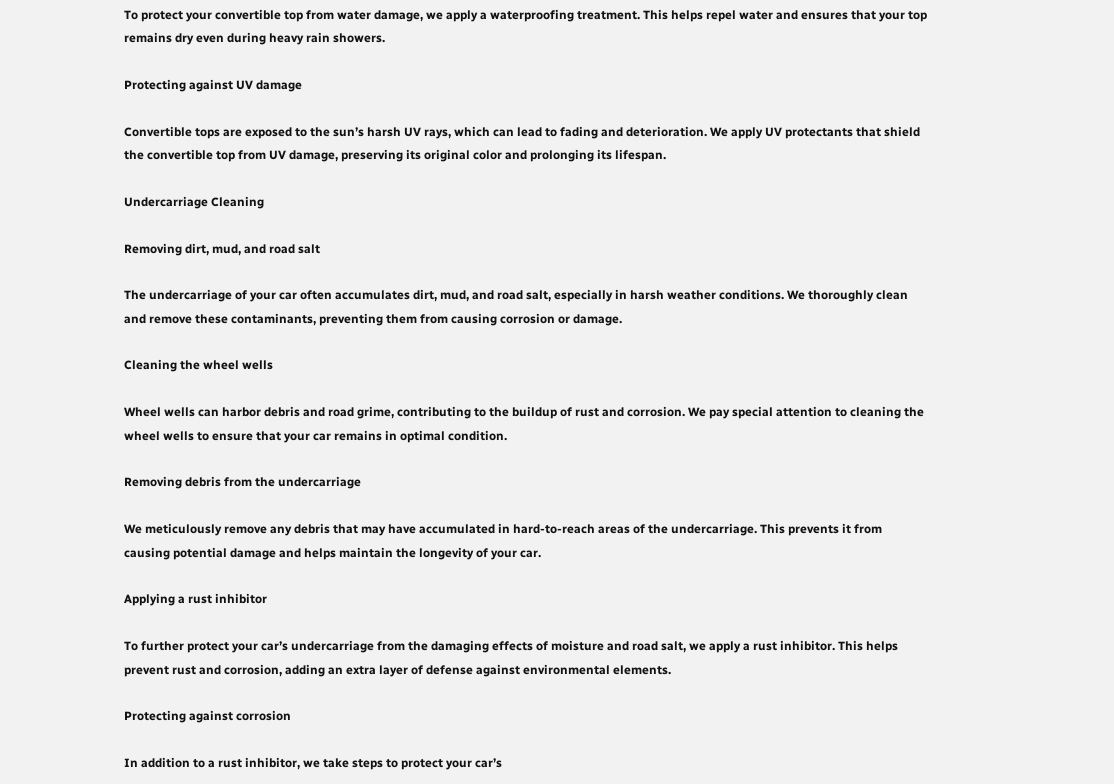To protect your convertible top from water damage, we apply a waterproofing treatment. This helps repel water and ensures that your top remains dry even during heavy rain showers.

Protecting against UV damage

Convertible tops are exposed to the sun’s harsh UV rays, which can lead to fading and deterioration. We apply UV protectants that shield the convertible top from UV damage, preserving its original color and prolonging its lifespan.

Undercarriage Cleaning

Removing dirt, mud, and road salt

The undercarriage of your car often accumulates dirt, mud, and road salt, especially in harsh weather conditions. We thoroughly clean and remove these contaminants, preventing them from causing corrosion or damage.

Cleaning the wheel wells

Wheel wells can harbor debris and road grime, contributing to the buildup of rust and corrosion. We pay special attention to cleaning the wheel wells to ensure that your car remains in optimal condition.

Removing debris from the undercarriage

We meticulously remove any debris that may have accumulated in hard-to-reach areas of the undercarriage. This prevents it from causing potential damage and helps maintain the longevity of your car.

Applying a rust inhibitor

To further protect your car’s undercarriage from the damaging effects of moisture and road salt, we apply a rust inhibitor. This helps prevent rust and corrosion, adding an extra layer of defense against environmental elements.

Protecting against corrosion

In addition to a rust inhibitor, we take steps to protect your car’s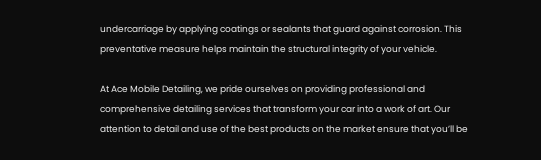undercarriage by applying coatings or sealants that guard against corrosion. This preventative measure helps maintain the structural integrity of your vehicle.

At Ace Mobile Detailing, we pride ourselves on providing professional and comprehensive detailing services that transform your car into a work of art. Our attention to detail and use of the best products on the market ensure that you’ll be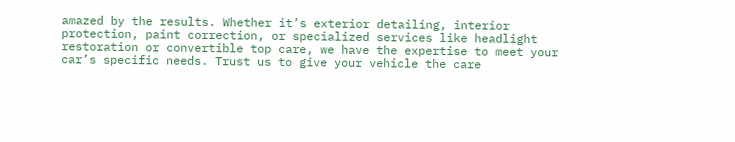amazed by the results. Whether it’s exterior detailing, interior protection, paint correction, or specialized services like headlight restoration or convertible top care, we have the expertise to meet your car’s specific needs. Trust us to give your vehicle the care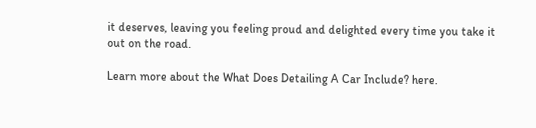it deserves, leaving you feeling proud and delighted every time you take it out on the road.

Learn more about the What Does Detailing A Car Include? here.